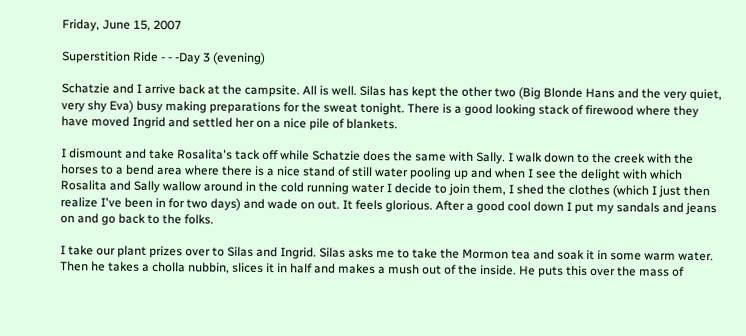Friday, June 15, 2007

Superstition Ride - - -Day 3 (evening)

Schatzie and I arrive back at the campsite. All is well. Silas has kept the other two (Big Blonde Hans and the very quiet, very shy Eva) busy making preparations for the sweat tonight. There is a good looking stack of firewood where they have moved Ingrid and settled her on a nice pile of blankets.

I dismount and take Rosalita's tack off while Schatzie does the same with Sally. I walk down to the creek with the horses to a bend area where there is a nice stand of still water pooling up and when I see the delight with which Rosalita and Sally wallow around in the cold running water I decide to join them, I shed the clothes (which I just then realize I've been in for two days) and wade on out. It feels glorious. After a good cool down I put my sandals and jeans on and go back to the folks.

I take our plant prizes over to Silas and Ingrid. Silas asks me to take the Mormon tea and soak it in some warm water. Then he takes a cholla nubbin, slices it in half and makes a mush out of the inside. He puts this over the mass of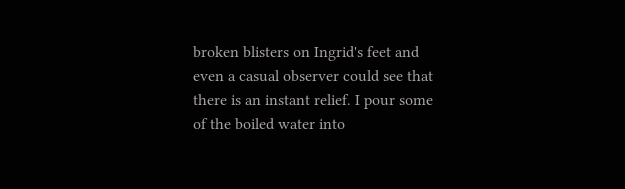broken blisters on Ingrid's feet and even a casual observer could see that there is an instant relief. I pour some of the boiled water into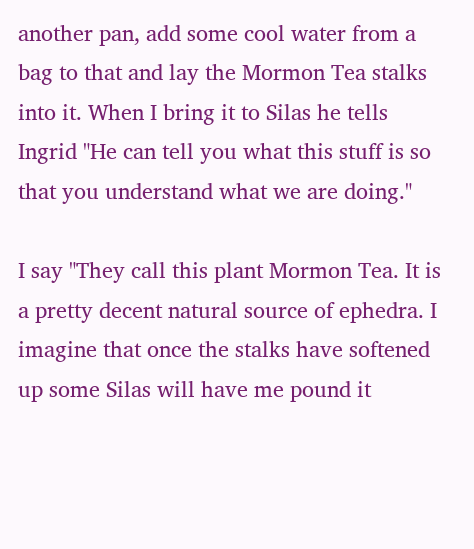another pan, add some cool water from a bag to that and lay the Mormon Tea stalks into it. When I bring it to Silas he tells Ingrid "He can tell you what this stuff is so that you understand what we are doing."

I say "They call this plant Mormon Tea. It is a pretty decent natural source of ephedra. I imagine that once the stalks have softened up some Silas will have me pound it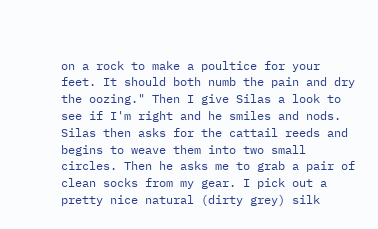on a rock to make a poultice for your feet. It should both numb the pain and dry the oozing." Then I give Silas a look to see if I'm right and he smiles and nods. Silas then asks for the cattail reeds and begins to weave them into two small circles. Then he asks me to grab a pair of clean socks from my gear. I pick out a pretty nice natural (dirty grey) silk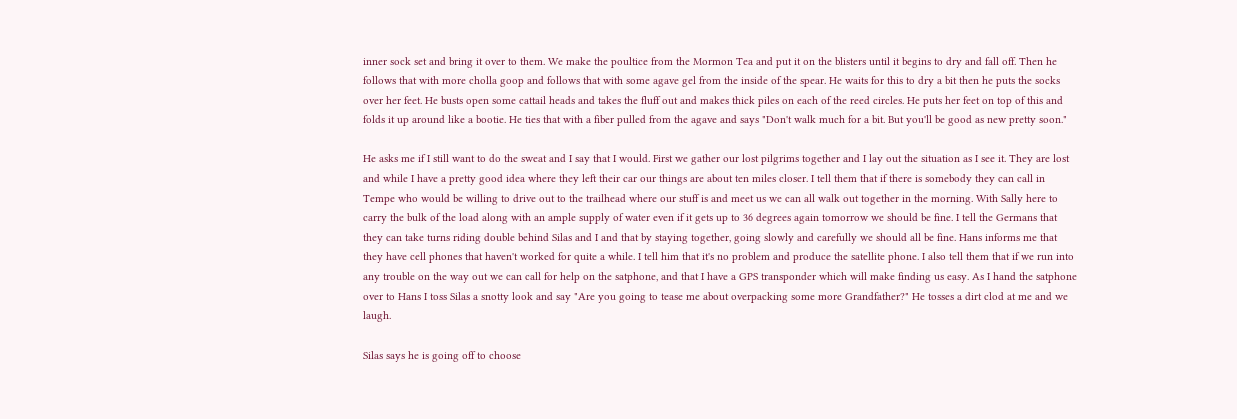inner sock set and bring it over to them. We make the poultice from the Mormon Tea and put it on the blisters until it begins to dry and fall off. Then he follows that with more cholla goop and follows that with some agave gel from the inside of the spear. He waits for this to dry a bit then he puts the socks over her feet. He busts open some cattail heads and takes the fluff out and makes thick piles on each of the reed circles. He puts her feet on top of this and folds it up around like a bootie. He ties that with a fiber pulled from the agave and says "Don't walk much for a bit. But you'll be good as new pretty soon."

He asks me if I still want to do the sweat and I say that I would. First we gather our lost pilgrims together and I lay out the situation as I see it. They are lost and while I have a pretty good idea where they left their car our things are about ten miles closer. I tell them that if there is somebody they can call in Tempe who would be willing to drive out to the trailhead where our stuff is and meet us we can all walk out together in the morning. With Sally here to carry the bulk of the load along with an ample supply of water even if it gets up to 36 degrees again tomorrow we should be fine. I tell the Germans that they can take turns riding double behind Silas and I and that by staying together, going slowly and carefully we should all be fine. Hans informs me that they have cell phones that haven't worked for quite a while. I tell him that it's no problem and produce the satellite phone. I also tell them that if we run into any trouble on the way out we can call for help on the satphone, and that I have a GPS transponder which will make finding us easy. As I hand the satphone over to Hans I toss Silas a snotty look and say "Are you going to tease me about overpacking some more Grandfather?" He tosses a dirt clod at me and we laugh.

Silas says he is going off to choose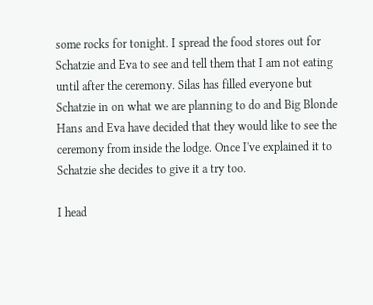some rocks for tonight. I spread the food stores out for Schatzie and Eva to see and tell them that I am not eating until after the ceremony. Silas has filled everyone but Schatzie in on what we are planning to do and Big Blonde Hans and Eva have decided that they would like to see the ceremony from inside the lodge. Once I've explained it to Schatzie she decides to give it a try too.

I head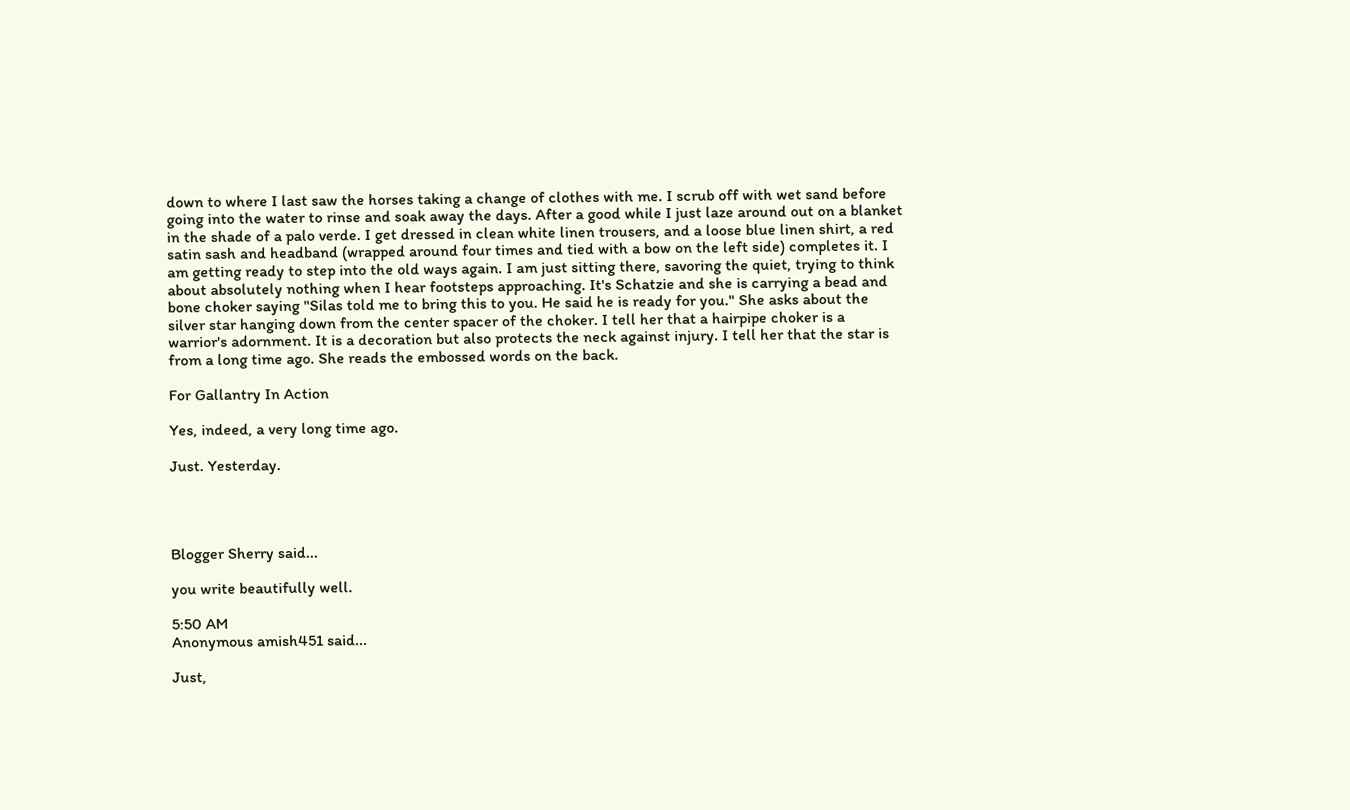down to where I last saw the horses taking a change of clothes with me. I scrub off with wet sand before going into the water to rinse and soak away the days. After a good while I just laze around out on a blanket in the shade of a palo verde. I get dressed in clean white linen trousers, and a loose blue linen shirt, a red satin sash and headband (wrapped around four times and tied with a bow on the left side) completes it. I am getting ready to step into the old ways again. I am just sitting there, savoring the quiet, trying to think about absolutely nothing when I hear footsteps approaching. It's Schatzie and she is carrying a bead and bone choker saying "Silas told me to bring this to you. He said he is ready for you." She asks about the silver star hanging down from the center spacer of the choker. I tell her that a hairpipe choker is a warrior's adornment. It is a decoration but also protects the neck against injury. I tell her that the star is from a long time ago. She reads the embossed words on the back.

For Gallantry In Action

Yes, indeed, a very long time ago.

Just. Yesterday.




Blogger Sherry said...

you write beautifully well.

5:50 AM
Anonymous amish451 said...

Just,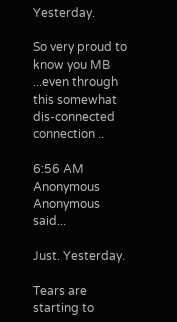Yesterday.

So very proud to know you MB ...even through this somewhat dis-connected connection ..

6:56 AM
Anonymous Anonymous said...

Just. Yesterday.

Tears are starting to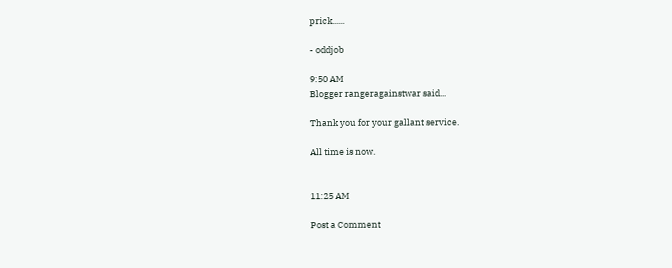prick......

- oddjob

9:50 AM
Blogger rangeragainstwar said...

Thank you for your gallant service.

All time is now.


11:25 AM

Post a Comment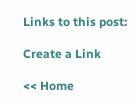Links to this post:

Create a Link

<< Home